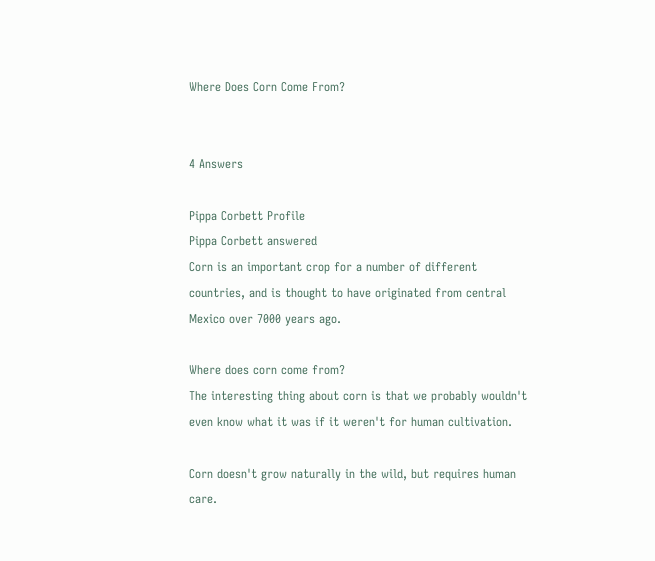Where Does Corn Come From?


4 Answers

Pippa Corbett Profile
Pippa Corbett answered
Corn is an important crop for a number of different countries, and is thought to have originated from central Mexico over 7000 years ago.

Where does corn come from?
The interesting thing about corn is that we probably wouldn't even know what it was if it weren't for human cultivation.

Corn doesn't grow naturally in the wild, but requires human care.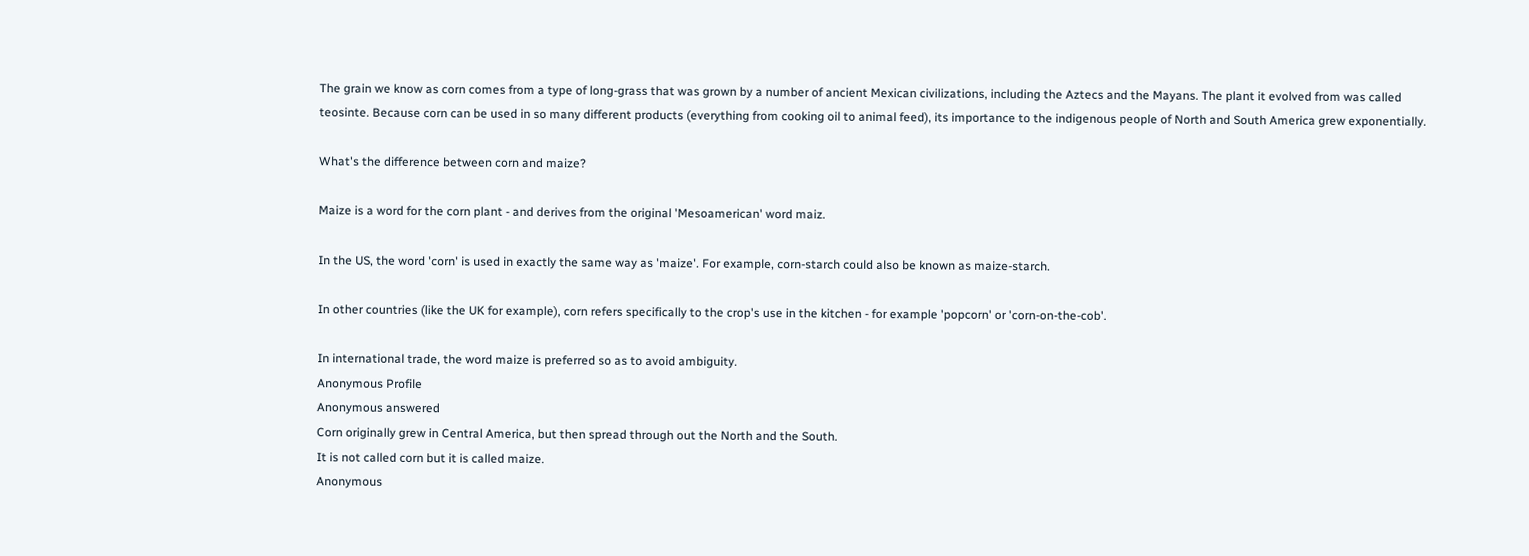The grain we know as corn comes from a type of long-grass that was grown by a number of ancient Mexican civilizations, including the Aztecs and the Mayans. The plant it evolved from was called teosinte. Because corn can be used in so many different products (everything from cooking oil to animal feed), its importance to the indigenous people of North and South America grew exponentially.

What's the difference between corn and maize?

Maize is a word for the corn plant - and derives from the original 'Mesoamerican' word maiz.

In the US, the word 'corn' is used in exactly the same way as 'maize'. For example, corn-starch could also be known as maize-starch.

In other countries (like the UK for example), corn refers specifically to the crop's use in the kitchen - for example 'popcorn' or 'corn-on-the-cob'.

In international trade, the word maize is preferred so as to avoid ambiguity.
Anonymous Profile
Anonymous answered
Corn originally grew in Central America, but then spread through out the North and the South.
It is not called corn but it is called maize.
Anonymous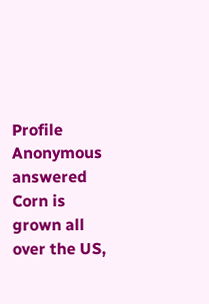Profile
Anonymous answered
Corn is grown all over the US,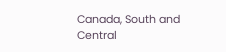Canada, South and Central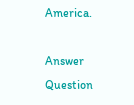America.

Answer Question